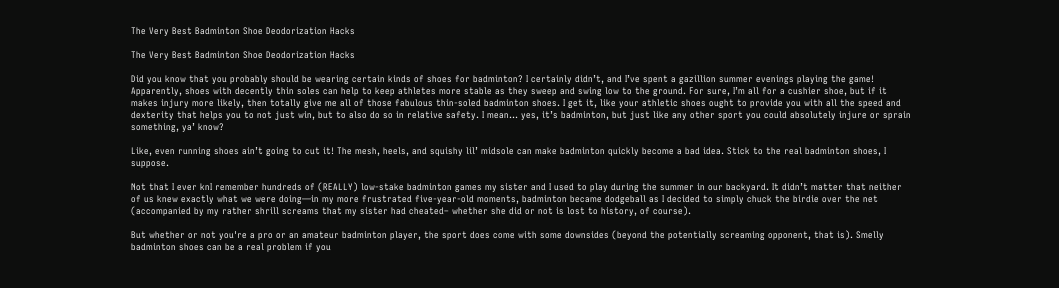The Very Best Badminton Shoe Deodorization Hacks

The Very Best Badminton Shoe Deodorization Hacks

Did you know that you probably should be wearing certain kinds of shoes for badminton? I certainly didn’t, and I’ve spent a gazillion summer evenings playing the game! Apparently, shoes with decently thin soles can help to keep athletes more stable as they sweep and swing low to the ground. For sure, I’m all for a cushier shoe, but if it makes injury more likely, then totally give me all of those fabulous thin-soled badminton shoes. I get it, like your athletic shoes ought to provide you with all the speed and dexterity that helps you to not just win, but to also do so in relative safety. I mean… yes, it’s badminton, but just like any other sport you could absolutely injure or sprain something, ya’ know?

Like, even running shoes ain’t going to cut it! The mesh, heels, and squishy lil’ midsole can make badminton quickly become a bad idea. Stick to the real badminton shoes, I suppose.

Not that I ever knI remember hundreds of (REALLY) low-stake badminton games my sister and I used to play during the summer in our backyard. It didn’t matter that neither of us knew exactly what we were doing—in my more frustrated five-year-old moments, badminton became dodgeball as I decided to simply chuck the birdie over the net (accompanied by my rather shrill screams that my sister had cheated– whether she did or not is lost to history, of course).

But whether or not you're a pro or an amateur badminton player, the sport does come with some downsides (beyond the potentially screaming opponent, that is). Smelly badminton shoes can be a real problem if you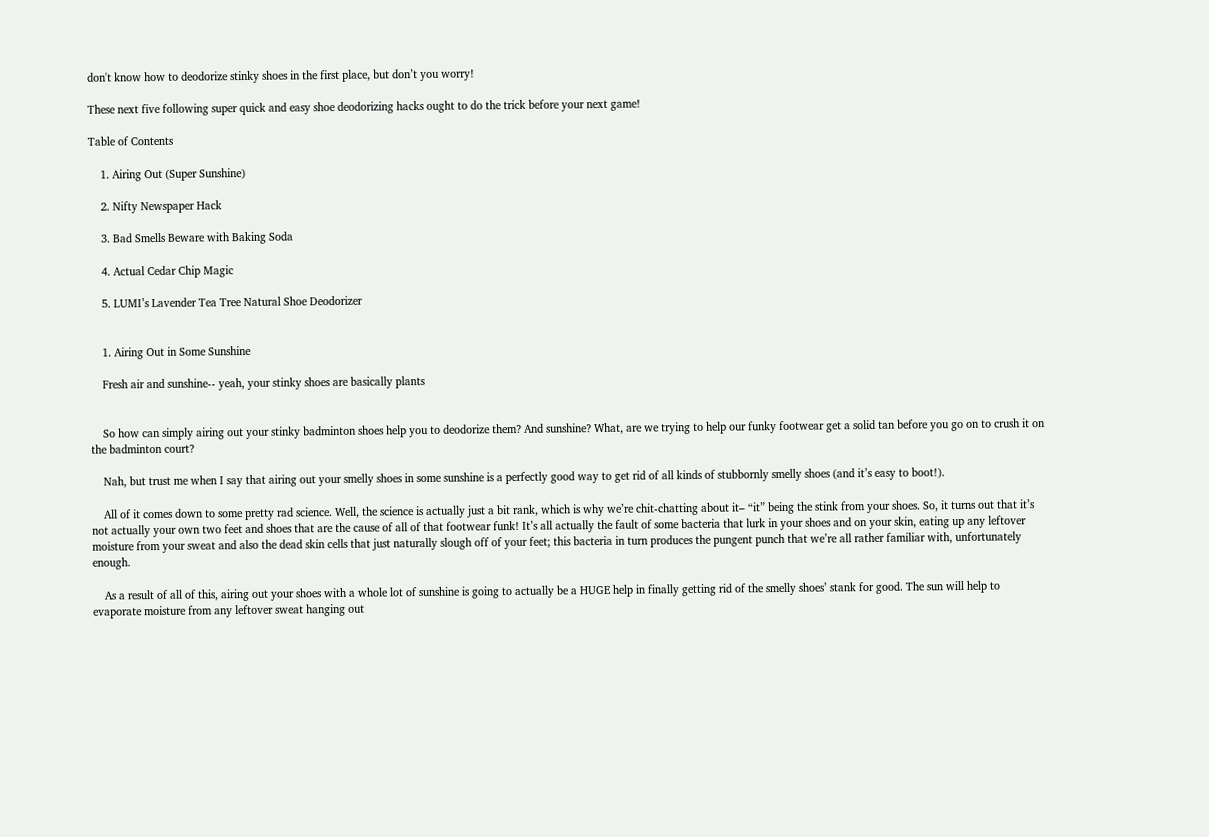don't know how to deodorize stinky shoes in the first place, but don’t you worry!

These next five following super quick and easy shoe deodorizing hacks ought to do the trick before your next game!

Table of Contents

    1. Airing Out (Super Sunshine)

    2. Nifty Newspaper Hack

    3. Bad Smells Beware with Baking Soda

    4. Actual Cedar Chip Magic

    5. LUMI’s Lavender Tea Tree Natural Shoe Deodorizer


    1. Airing Out in Some Sunshine

    Fresh air and sunshine-- yeah, your stinky shoes are basically plants


    So how can simply airing out your stinky badminton shoes help you to deodorize them? And sunshine? What, are we trying to help our funky footwear get a solid tan before you go on to crush it on the badminton court?

    Nah, but trust me when I say that airing out your smelly shoes in some sunshine is a perfectly good way to get rid of all kinds of stubbornly smelly shoes (and it’s easy to boot!).

    All of it comes down to some pretty rad science. Well, the science is actually just a bit rank, which is why we’re chit-chatting about it– “it” being the stink from your shoes. So, it turns out that it’s not actually your own two feet and shoes that are the cause of all of that footwear funk! It’s all actually the fault of some bacteria that lurk in your shoes and on your skin, eating up any leftover moisture from your sweat and also the dead skin cells that just naturally slough off of your feet; this bacteria in turn produces the pungent punch that we’re all rather familiar with, unfortunately enough.

    As a result of all of this, airing out your shoes with a whole lot of sunshine is going to actually be a HUGE help in finally getting rid of the smelly shoes’ stank for good. The sun will help to evaporate moisture from any leftover sweat hanging out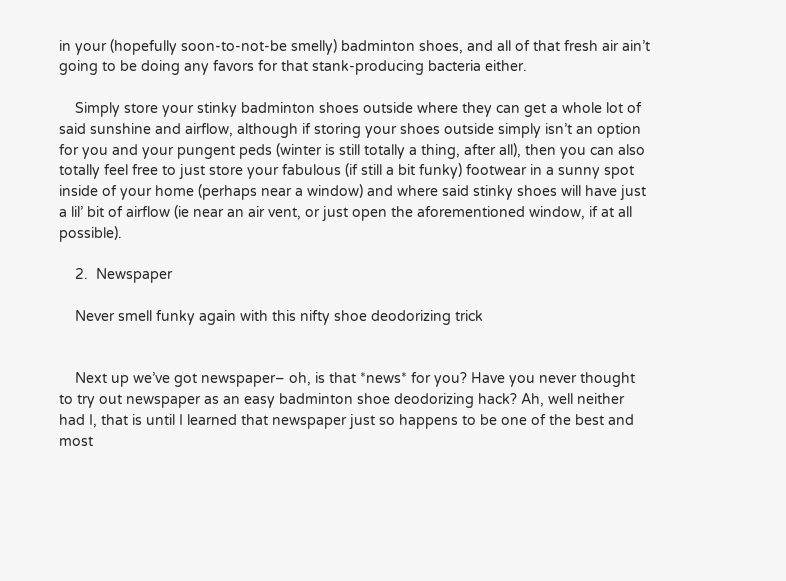in your (hopefully soon-to-not-be smelly) badminton shoes, and all of that fresh air ain’t going to be doing any favors for that stank-producing bacteria either.

    Simply store your stinky badminton shoes outside where they can get a whole lot of said sunshine and airflow, although if storing your shoes outside simply isn’t an option for you and your pungent peds (winter is still totally a thing, after all), then you can also totally feel free to just store your fabulous (if still a bit funky) footwear in a sunny spot inside of your home (perhaps near a window) and where said stinky shoes will have just a lil’ bit of airflow (ie near an air vent, or just open the aforementioned window, if at all possible).

    2.  Newspaper

    Never smell funky again with this nifty shoe deodorizing trick


    Next up we’ve got newspaper– oh, is that *news* for you? Have you never thought to try out newspaper as an easy badminton shoe deodorizing hack? Ah, well neither had I, that is until I learned that newspaper just so happens to be one of the best and most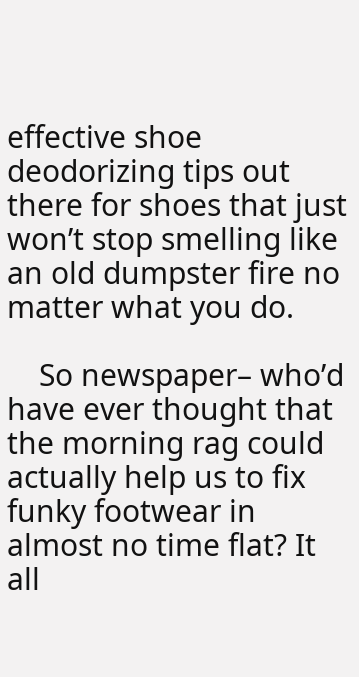effective shoe deodorizing tips out there for shoes that just won’t stop smelling like an old dumpster fire no matter what you do.

    So newspaper– who’d have ever thought that the morning rag could actually help us to fix funky footwear in almost no time flat? It all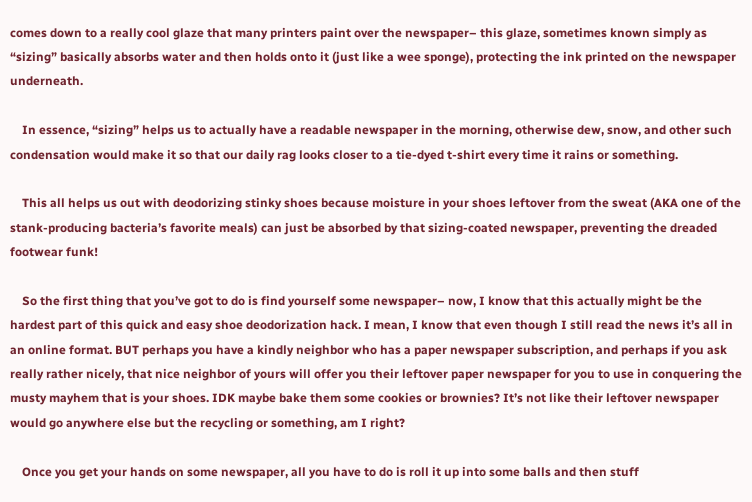comes down to a really cool glaze that many printers paint over the newspaper– this glaze, sometimes known simply as “sizing” basically absorbs water and then holds onto it (just like a wee sponge), protecting the ink printed on the newspaper underneath.

    In essence, “sizing” helps us to actually have a readable newspaper in the morning, otherwise dew, snow, and other such condensation would make it so that our daily rag looks closer to a tie-dyed t-shirt every time it rains or something.

    This all helps us out with deodorizing stinky shoes because moisture in your shoes leftover from the sweat (AKA one of the stank-producing bacteria’s favorite meals) can just be absorbed by that sizing-coated newspaper, preventing the dreaded footwear funk!

    So the first thing that you’ve got to do is find yourself some newspaper– now, I know that this actually might be the hardest part of this quick and easy shoe deodorization hack. I mean, I know that even though I still read the news it’s all in an online format. BUT perhaps you have a kindly neighbor who has a paper newspaper subscription, and perhaps if you ask really rather nicely, that nice neighbor of yours will offer you their leftover paper newspaper for you to use in conquering the musty mayhem that is your shoes. IDK maybe bake them some cookies or brownies? It’s not like their leftover newspaper would go anywhere else but the recycling or something, am I right?

    Once you get your hands on some newspaper, all you have to do is roll it up into some balls and then stuff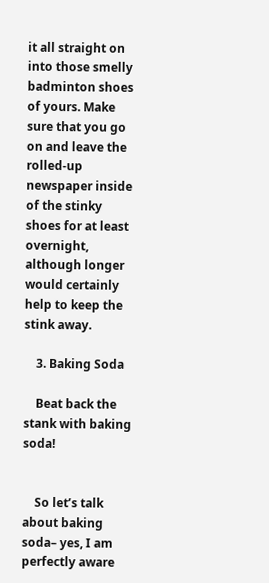it all straight on into those smelly badminton shoes of yours. Make sure that you go on and leave the rolled-up newspaper inside of the stinky shoes for at least overnight, although longer would certainly help to keep the stink away.

    3. Baking Soda

    Beat back the stank with baking soda!


    So let’s talk about baking soda– yes, I am perfectly aware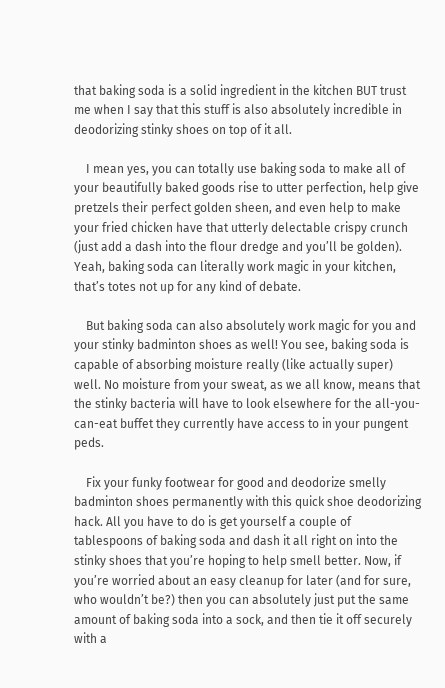that baking soda is a solid ingredient in the kitchen BUT trust me when I say that this stuff is also absolutely incredible in deodorizing stinky shoes on top of it all.

    I mean yes, you can totally use baking soda to make all of your beautifully baked goods rise to utter perfection, help give pretzels their perfect golden sheen, and even help to make your fried chicken have that utterly delectable crispy crunch (just add a dash into the flour dredge and you’ll be golden). Yeah, baking soda can literally work magic in your kitchen, that’s totes not up for any kind of debate.

    But baking soda can also absolutely work magic for you and your stinky badminton shoes as well! You see, baking soda is capable of absorbing moisture really (like actually super) well. No moisture from your sweat, as we all know, means that the stinky bacteria will have to look elsewhere for the all-you-can-eat buffet they currently have access to in your pungent peds.

    Fix your funky footwear for good and deodorize smelly badminton shoes permanently with this quick shoe deodorizing hack. All you have to do is get yourself a couple of tablespoons of baking soda and dash it all right on into the stinky shoes that you’re hoping to help smell better. Now, if you’re worried about an easy cleanup for later (and for sure, who wouldn’t be?) then you can absolutely just put the same amount of baking soda into a sock, and then tie it off securely with a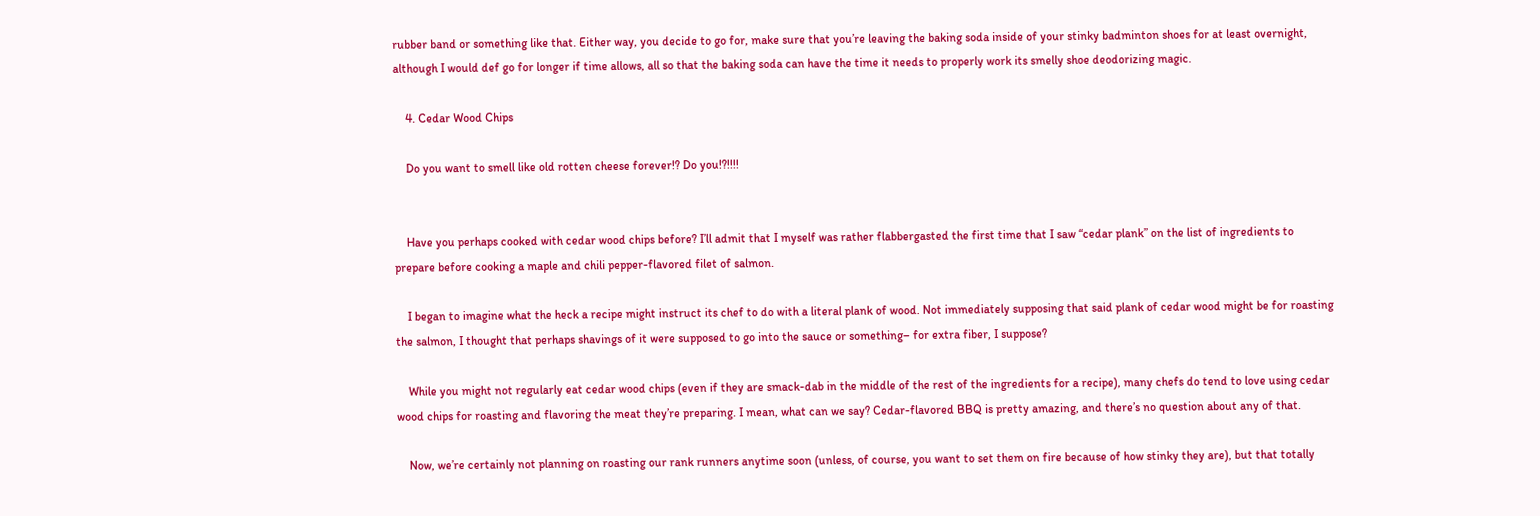rubber band or something like that. Either way, you decide to go for, make sure that you’re leaving the baking soda inside of your stinky badminton shoes for at least overnight, although I would def go for longer if time allows, all so that the baking soda can have the time it needs to properly work its smelly shoe deodorizing magic.

    4. Cedar Wood Chips

    Do you want to smell like old rotten cheese forever!? Do you!?!!!!


    Have you perhaps cooked with cedar wood chips before? I’ll admit that I myself was rather flabbergasted the first time that I saw “cedar plank” on the list of ingredients to prepare before cooking a maple and chili pepper-flavored filet of salmon.

    I began to imagine what the heck a recipe might instruct its chef to do with a literal plank of wood. Not immediately supposing that said plank of cedar wood might be for roasting the salmon, I thought that perhaps shavings of it were supposed to go into the sauce or something– for extra fiber, I suppose?

    While you might not regularly eat cedar wood chips (even if they are smack-dab in the middle of the rest of the ingredients for a recipe), many chefs do tend to love using cedar wood chips for roasting and flavoring the meat they’re preparing. I mean, what can we say? Cedar-flavored BBQ is pretty amazing, and there’s no question about any of that.

    Now, we’re certainly not planning on roasting our rank runners anytime soon (unless, of course, you want to set them on fire because of how stinky they are), but that totally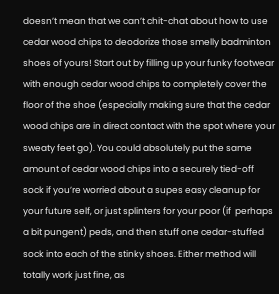doesn’t mean that we can’t chit-chat about how to use cedar wood chips to deodorize those smelly badminton shoes of yours! Start out by filling up your funky footwear with enough cedar wood chips to completely cover the floor of the shoe (especially making sure that the cedar wood chips are in direct contact with the spot where your sweaty feet go). You could absolutely put the same amount of cedar wood chips into a securely tied-off sock if you’re worried about a supes easy cleanup for your future self, or just splinters for your poor (if  perhaps a bit pungent) peds, and then stuff one cedar-stuffed sock into each of the stinky shoes. Either method will totally work just fine, as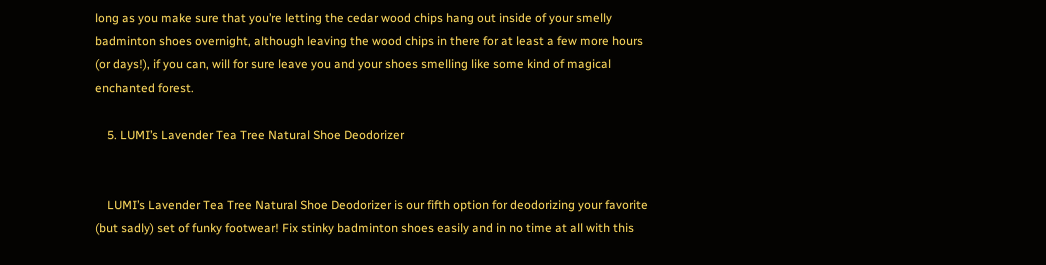long as you make sure that you’re letting the cedar wood chips hang out inside of your smelly badminton shoes overnight, although leaving the wood chips in there for at least a few more hours (or days!), if you can, will for sure leave you and your shoes smelling like some kind of magical enchanted forest.

    5. LUMI’s Lavender Tea Tree Natural Shoe Deodorizer


    LUMI’s Lavender Tea Tree Natural Shoe Deodorizer is our fifth option for deodorizing your favorite (but sadly) set of funky footwear! Fix stinky badminton shoes easily and in no time at all with this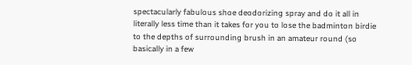spectacularly fabulous shoe deodorizing spray and do it all in literally less time than it takes for you to lose the badminton birdie to the depths of surrounding brush in an amateur round (so basically in a few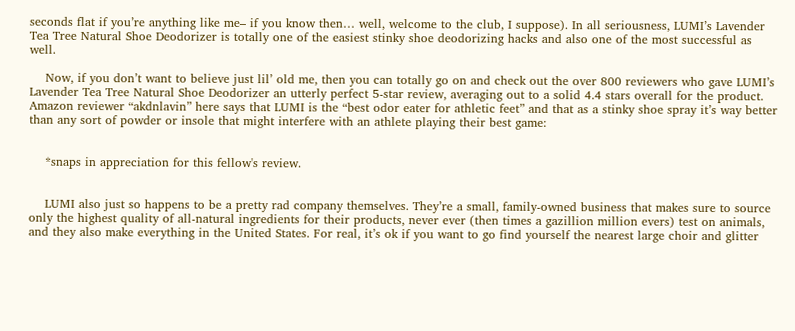seconds flat if you’re anything like me– if you know then… well, welcome to the club, I suppose). In all seriousness, LUMI’s Lavender Tea Tree Natural Shoe Deodorizer is totally one of the easiest stinky shoe deodorizing hacks and also one of the most successful as well.

    Now, if you don’t want to believe just lil’ old me, then you can totally go on and check out the over 800 reviewers who gave LUMI’s Lavender Tea Tree Natural Shoe Deodorizer an utterly perfect 5-star review, averaging out to a solid 4.4 stars overall for the product. Amazon reviewer “akdnlavin” here says that LUMI is the “best odor eater for athletic feet” and that as a stinky shoe spray it’s way better than any sort of powder or insole that might interfere with an athlete playing their best game:


    *snaps in appreciation for this fellow's review.


    LUMI also just so happens to be a pretty rad company themselves. They’re a small, family-owned business that makes sure to source only the highest quality of all-natural ingredients for their products, never ever (then times a gazillion million evers) test on animals, and they also make everything in the United States. For real, it’s ok if you want to go find yourself the nearest large choir and glitter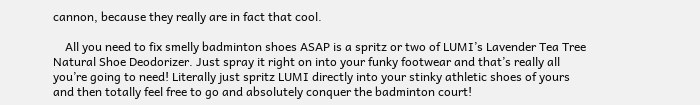cannon, because they really are in fact that cool.

    All you need to fix smelly badminton shoes ASAP is a spritz or two of LUMI’s Lavender Tea Tree Natural Shoe Deodorizer. Just spray it right on into your funky footwear and that’s really all you’re going to need! Literally just spritz LUMI directly into your stinky athletic shoes of yours and then totally feel free to go and absolutely conquer the badminton court!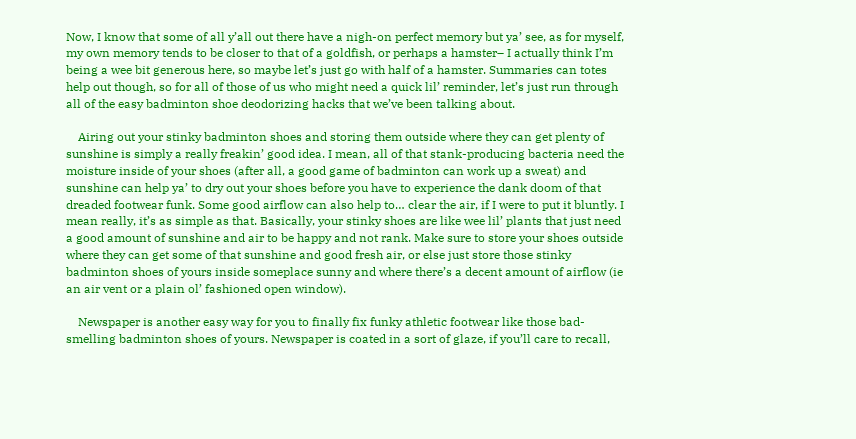Now, I know that some of all y’all out there have a nigh-on perfect memory but ya’ see, as for myself, my own memory tends to be closer to that of a goldfish, or perhaps a hamster– I actually think I’m being a wee bit generous here, so maybe let’s just go with half of a hamster. Summaries can totes help out though, so for all of those of us who might need a quick lil’ reminder, let’s just run through all of the easy badminton shoe deodorizing hacks that we’ve been talking about.

    Airing out your stinky badminton shoes and storing them outside where they can get plenty of sunshine is simply a really freakin’ good idea. I mean, all of that stank-producing bacteria need the moisture inside of your shoes (after all, a good game of badminton can work up a sweat) and sunshine can help ya’ to dry out your shoes before you have to experience the dank doom of that dreaded footwear funk. Some good airflow can also help to… clear the air, if I were to put it bluntly. I mean really, it’s as simple as that. Basically, your stinky shoes are like wee lil’ plants that just need a good amount of sunshine and air to be happy and not rank. Make sure to store your shoes outside where they can get some of that sunshine and good fresh air, or else just store those stinky badminton shoes of yours inside someplace sunny and where there’s a decent amount of airflow (ie an air vent or a plain ol’ fashioned open window).

    Newspaper is another easy way for you to finally fix funky athletic footwear like those bad-smelling badminton shoes of yours. Newspaper is coated in a sort of glaze, if you’ll care to recall,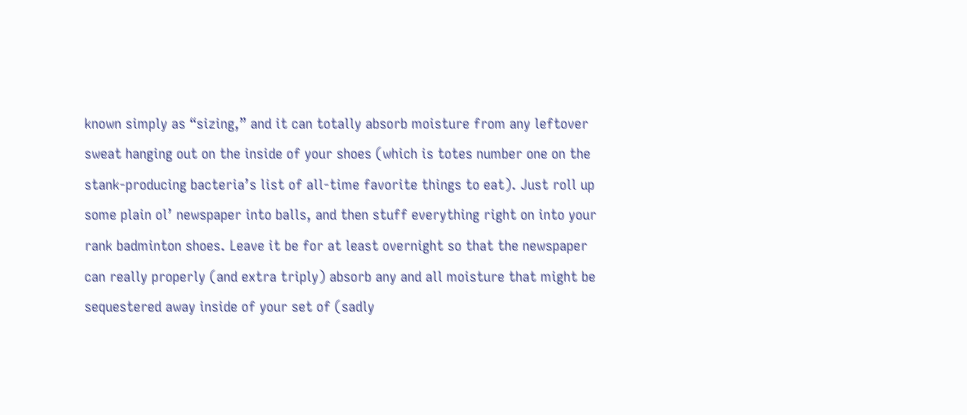known simply as “sizing,” and it can totally absorb moisture from any leftover sweat hanging out on the inside of your shoes (which is totes number one on the stank-producing bacteria’s list of all-time favorite things to eat). Just roll up some plain ol’ newspaper into balls, and then stuff everything right on into your rank badminton shoes. Leave it be for at least overnight so that the newspaper can really properly (and extra triply) absorb any and all moisture that might be sequestered away inside of your set of (sadly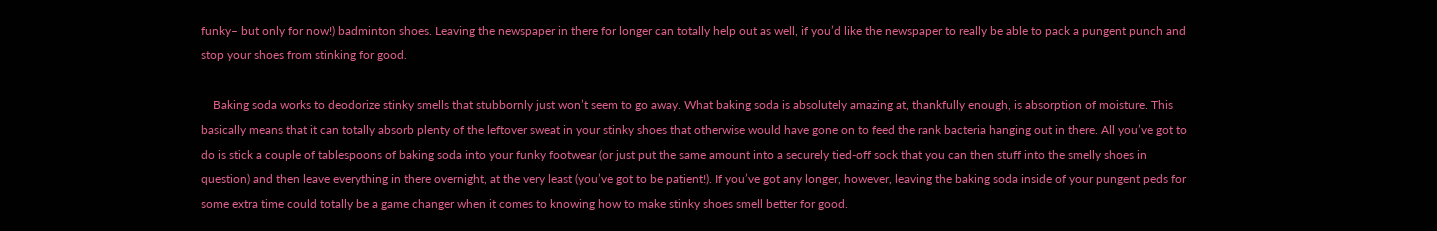funky– but only for now!) badminton shoes. Leaving the newspaper in there for longer can totally help out as well, if you’d like the newspaper to really be able to pack a pungent punch and stop your shoes from stinking for good.

    Baking soda works to deodorize stinky smells that stubbornly just won’t seem to go away. What baking soda is absolutely amazing at, thankfully enough, is absorption of moisture. This basically means that it can totally absorb plenty of the leftover sweat in your stinky shoes that otherwise would have gone on to feed the rank bacteria hanging out in there. All you’ve got to do is stick a couple of tablespoons of baking soda into your funky footwear (or just put the same amount into a securely tied-off sock that you can then stuff into the smelly shoes in question) and then leave everything in there overnight, at the very least (you’ve got to be patient!). If you’ve got any longer, however, leaving the baking soda inside of your pungent peds for some extra time could totally be a game changer when it comes to knowing how to make stinky shoes smell better for good.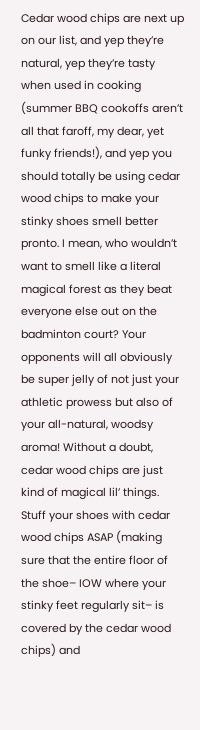Cedar wood chips are next up on our list, and yep they’re natural, yep they’re tasty when used in cooking (summer BBQ cookoffs aren’t all that faroff, my dear, yet funky friends!), and yep you should totally be using cedar wood chips to make your stinky shoes smell better pronto. I mean, who wouldn’t want to smell like a literal magical forest as they beat everyone else out on the badminton court? Your opponents will all obviously be super jelly of not just your athletic prowess but also of your all-natural, woodsy aroma! Without a doubt, cedar wood chips are just kind of magical lil’ things. Stuff your shoes with cedar wood chips ASAP (making sure that the entire floor of the shoe– IOW where your stinky feet regularly sit– is covered by the cedar wood chips) and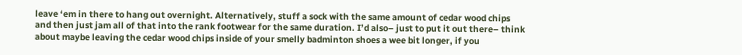leave ‘em in there to hang out overnight. Alternatively, stuff a sock with the same amount of cedar wood chips and then just jam all of that into the rank footwear for the same duration. I’d also– just to put it out there– think about maybe leaving the cedar wood chips inside of your smelly badminton shoes a wee bit longer, if you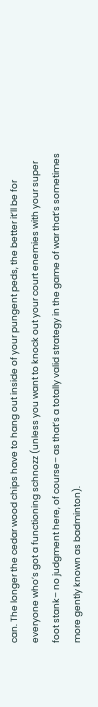can. The longer the cedar wood chips have to hang out inside of your pungent peds, the better it’ll be for everyone who’s got a functioning schnozz (unless you want to knock out your court enemies with your super foot stank– no judgment here, of course– as that’s a totally valid strategy in the game of war that’s sometimes more gently known as badminton).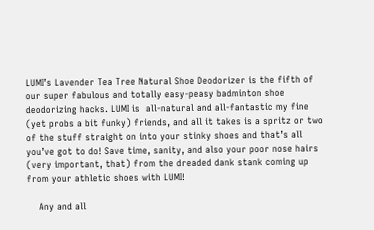LUMI’s Lavender Tea Tree Natural Shoe Deodorizer is the fifth of our super fabulous and totally easy-peasy badminton shoe deodorizing hacks. LUMI is  all-natural and all-fantastic my fine (yet probs a bit funky) friends, and all it takes is a spritz or two of the stuff straight on into your stinky shoes and that’s all you’ve got to do! Save time, sanity, and also your poor nose hairs (very important, that) from the dreaded dank stank coming up from your athletic shoes with LUMI!

    Any and all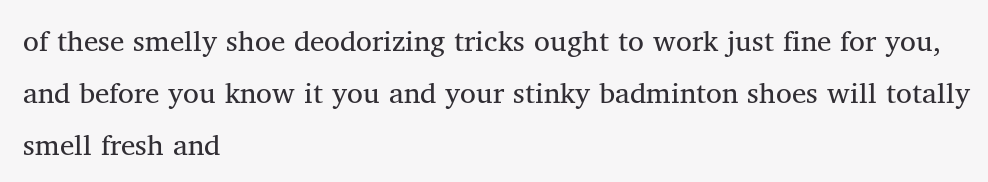of these smelly shoe deodorizing tricks ought to work just fine for you, and before you know it you and your stinky badminton shoes will totally smell fresh and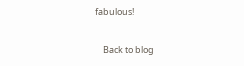fabulous!

    Back to blog